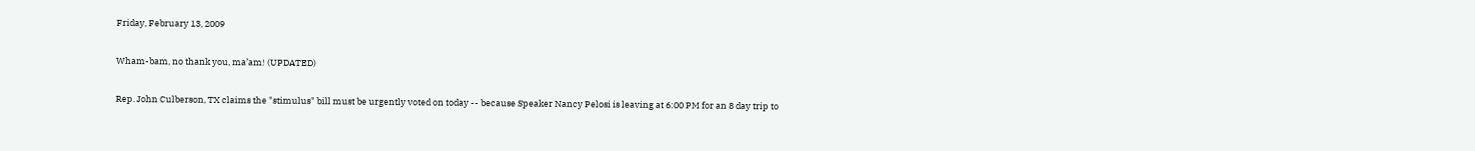Friday, February 13, 2009

Wham-bam, no thank you, ma’am! (UPDATED)

Rep. John Culberson, TX claims the "stimulus" bill must be urgently voted on today -- because Speaker Nancy Pelosi is leaving at 6:00 PM for an 8 day trip to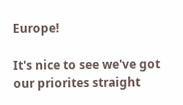Europe!

It's nice to see we've got our priorites straight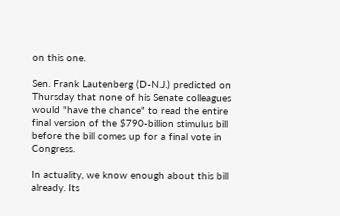on this one.

Sen. Frank Lautenberg (D-N.J.) predicted on Thursday that none of his Senate colleagues would "have the chance" to read the entire final version of the $790-billion stimulus bill before the bill comes up for a final vote in Congress.

In actuality, we know enough about this bill already. Its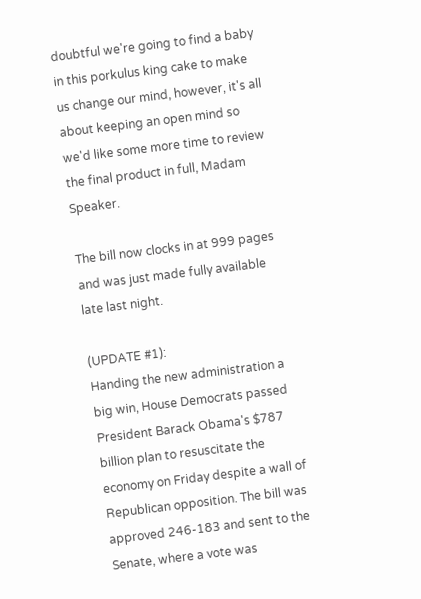doubtful we're going to find a baby in this porkulus king cake to make us change our mind, however, it's all about keeping an open mind so we'd like some more time to review the final product in full, Madam Speaker.

The bill now clocks in at 999 pages and was just made fully available late last night.

(UPDATE #1):
Handing the new administration a big win, House Democrats passed President Barack Obama's $787 billion plan to resuscitate the economy on Friday despite a wall of Republican opposition. The bill was approved 246-183 and sent to the Senate, where a vote was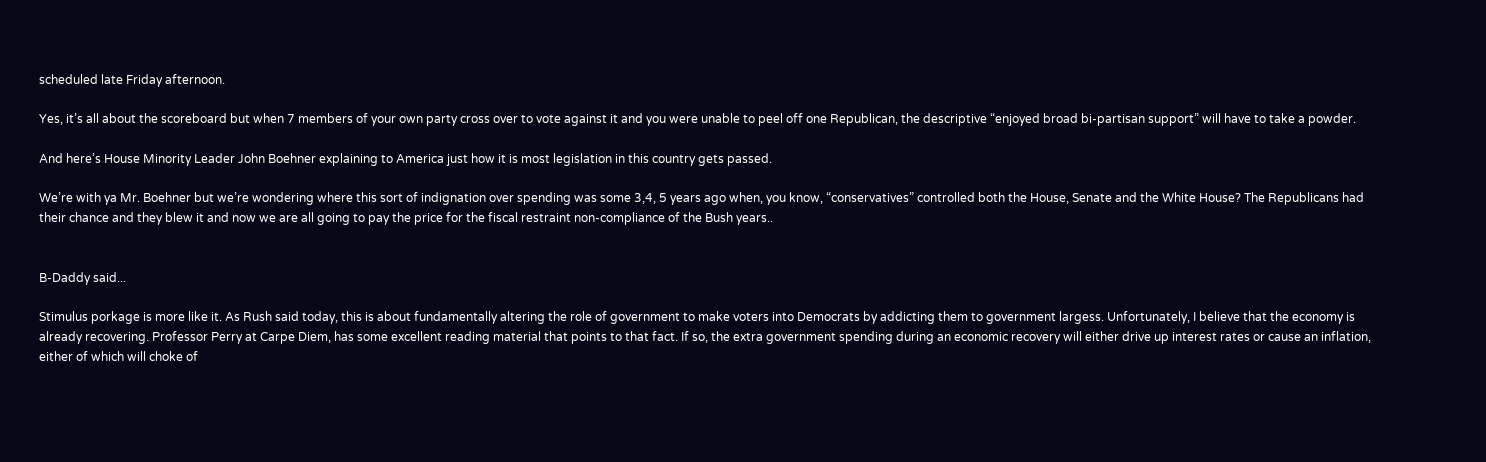scheduled late Friday afternoon.

Yes, it’s all about the scoreboard but when 7 members of your own party cross over to vote against it and you were unable to peel off one Republican, the descriptive “enjoyed broad bi-partisan support” will have to take a powder.

And here’s House Minority Leader John Boehner explaining to America just how it is most legislation in this country gets passed.

We’re with ya Mr. Boehner but we’re wondering where this sort of indignation over spending was some 3,4, 5 years ago when, you know, “conservatives” controlled both the House, Senate and the White House? The Republicans had their chance and they blew it and now we are all going to pay the price for the fiscal restraint non-compliance of the Bush years..


B-Daddy said...

Stimulus porkage is more like it. As Rush said today, this is about fundamentally altering the role of government to make voters into Democrats by addicting them to government largess. Unfortunately, I believe that the economy is already recovering. Professor Perry at Carpe Diem, has some excellent reading material that points to that fact. If so, the extra government spending during an economic recovery will either drive up interest rates or cause an inflation, either of which will choke of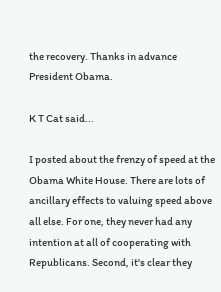the recovery. Thanks in advance President Obama.

K T Cat said...

I posted about the frenzy of speed at the Obama White House. There are lots of ancillary effects to valuing speed above all else. For one, they never had any intention at all of cooperating with Republicans. Second, it's clear they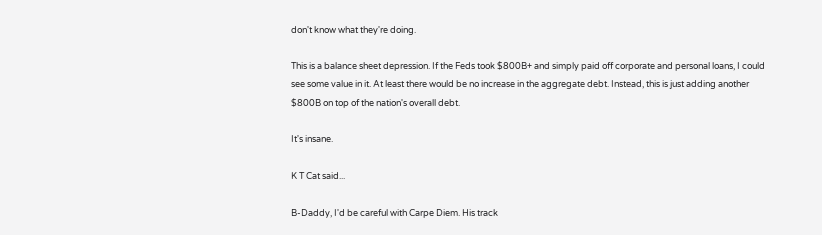don't know what they're doing.

This is a balance sheet depression. If the Feds took $800B+ and simply paid off corporate and personal loans, I could see some value in it. At least there would be no increase in the aggregate debt. Instead, this is just adding another $800B on top of the nation's overall debt.

It's insane.

K T Cat said...

B-Daddy, I'd be careful with Carpe Diem. His track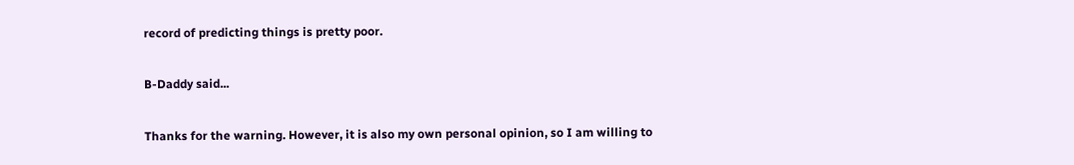record of predicting things is pretty poor.

B-Daddy said...

Thanks for the warning. However, it is also my own personal opinion, so I am willing to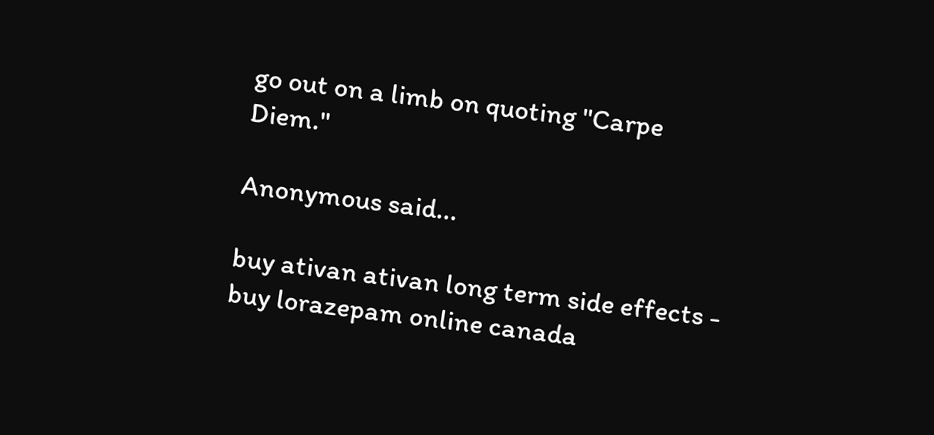go out on a limb on quoting "Carpe Diem."

Anonymous said...

buy ativan ativan long term side effects - buy lorazepam online canada